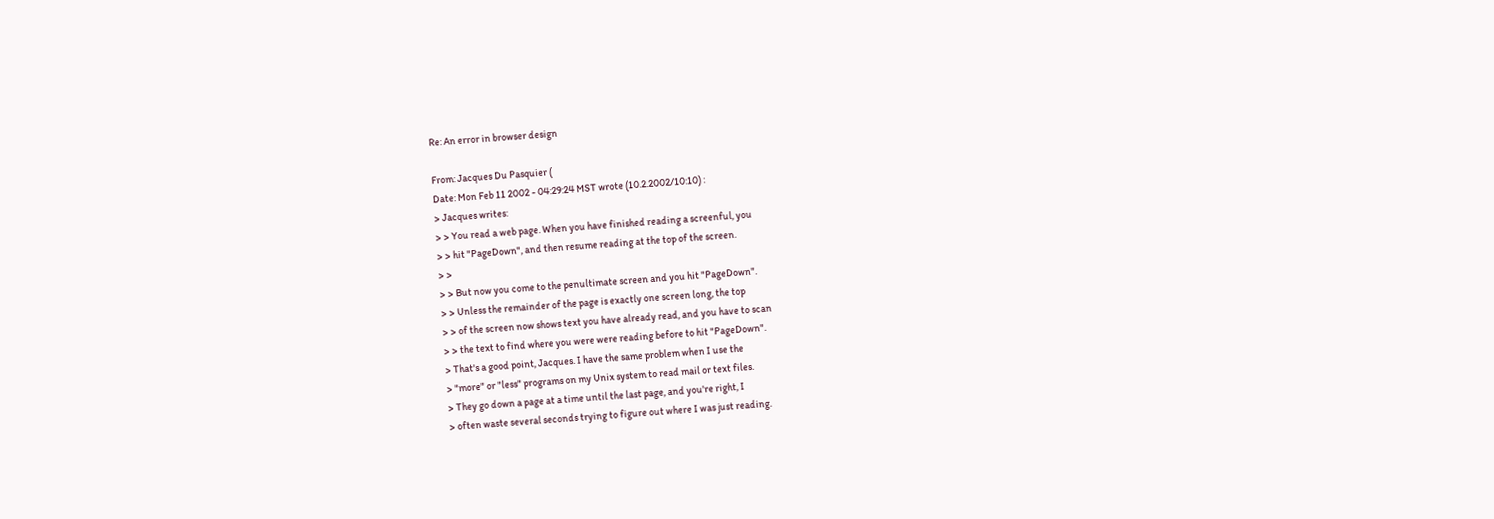Re: An error in browser design

From: Jacques Du Pasquier (
Date: Mon Feb 11 2002 - 04:29:24 MST wrote (10.2.2002/10:10) :
> Jacques writes:
> > You read a web page. When you have finished reading a screenful, you
> > hit "PageDown", and then resume reading at the top of the screen.
> >
> > But now you come to the penultimate screen and you hit "PageDown".
> > Unless the remainder of the page is exactly one screen long, the top
> > of the screen now shows text you have already read, and you have to scan
> > the text to find where you were were reading before to hit "PageDown".
> That's a good point, Jacques. I have the same problem when I use the
> "more" or "less" programs on my Unix system to read mail or text files.
> They go down a page at a time until the last page, and you're right, I
> often waste several seconds trying to figure out where I was just reading.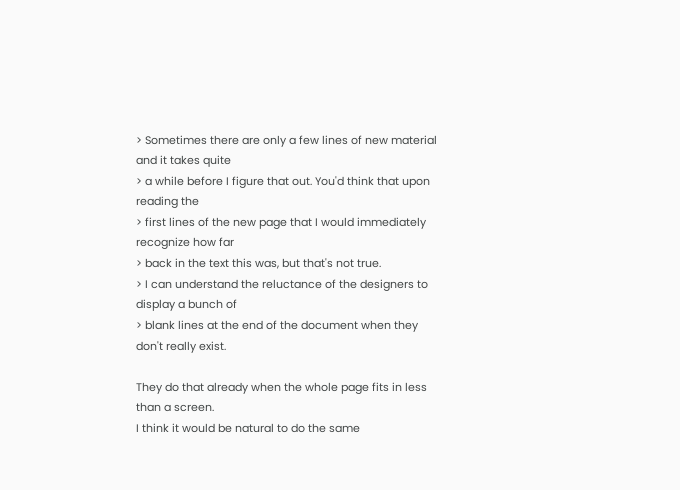> Sometimes there are only a few lines of new material and it takes quite
> a while before I figure that out. You'd think that upon reading the
> first lines of the new page that I would immediately recognize how far
> back in the text this was, but that's not true.
> I can understand the reluctance of the designers to display a bunch of
> blank lines at the end of the document when they don't really exist.

They do that already when the whole page fits in less than a screen.
I think it would be natural to do the same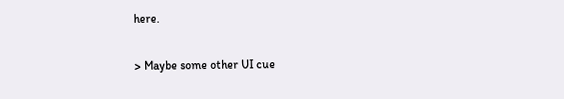here.

> Maybe some other UI cue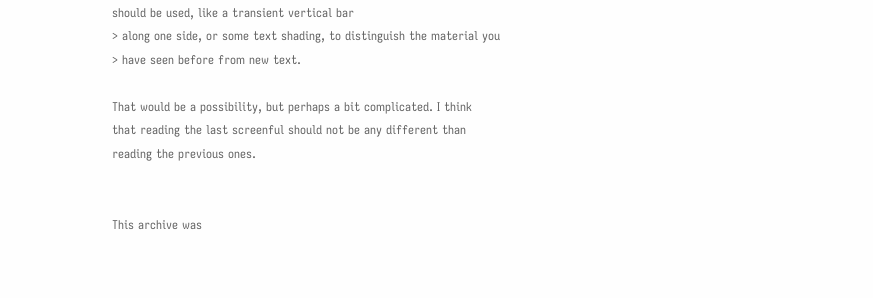should be used, like a transient vertical bar
> along one side, or some text shading, to distinguish the material you
> have seen before from new text.

That would be a possibility, but perhaps a bit complicated. I think
that reading the last screenful should not be any different than
reading the previous ones.


This archive was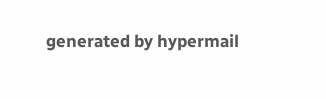generated by hypermail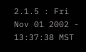2.1.5 : Fri Nov 01 2002 - 13:37:38 MST